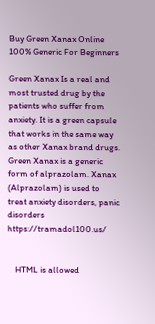Buy Green Xanax Online 100% Generic For Beginners

Green Xanax Is a real and most trusted drug by the patients who suffer from anxiety. It is a green capsule that works in the same way as other Xanax brand drugs. Green Xanax is a generic form of alprazolam. Xanax (Alprazolam) is used to treat anxiety disorders, panic disorders https://tramadol100.us/


    HTML is allowed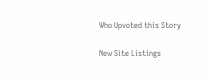Who Upvoted this Story

New Site Listings